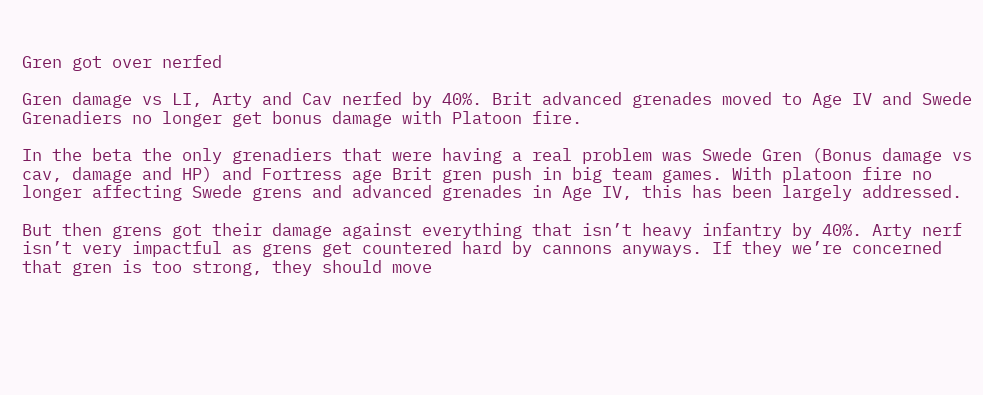Gren got over nerfed

Gren damage vs LI, Arty and Cav nerfed by 40%. Brit advanced grenades moved to Age IV and Swede Grenadiers no longer get bonus damage with Platoon fire.

In the beta the only grenadiers that were having a real problem was Swede Gren (Bonus damage vs cav, damage and HP) and Fortress age Brit gren push in big team games. With platoon fire no longer affecting Swede grens and advanced grenades in Age IV, this has been largely addressed.

But then grens got their damage against everything that isn’t heavy infantry by 40%. Arty nerf isn’t very impactful as grens get countered hard by cannons anyways. If they we’re concerned that gren is too strong, they should move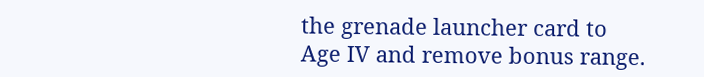the grenade launcher card to Age IV and remove bonus range.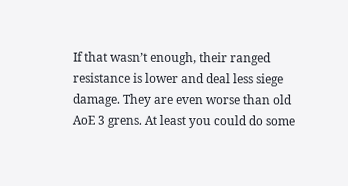If that wasn’t enough, their ranged resistance is lower and deal less siege damage. They are even worse than old AoE 3 grens. At least you could do some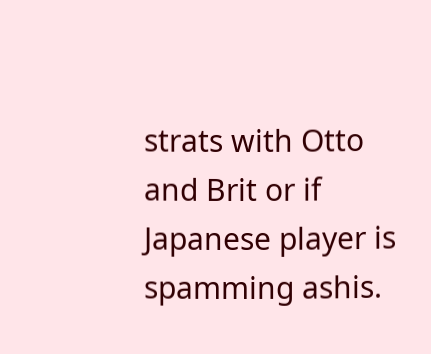strats with Otto and Brit or if Japanese player is spamming ashis.